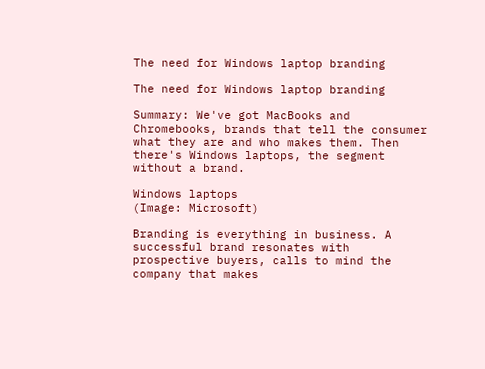The need for Windows laptop branding

The need for Windows laptop branding

Summary: We've got MacBooks and Chromebooks, brands that tell the consumer what they are and who makes them. Then there's Windows laptops, the segment without a brand.

Windows laptops
(Image: Microsoft)

Branding is everything in business. A successful brand resonates with prospective buyers, calls to mind the company that makes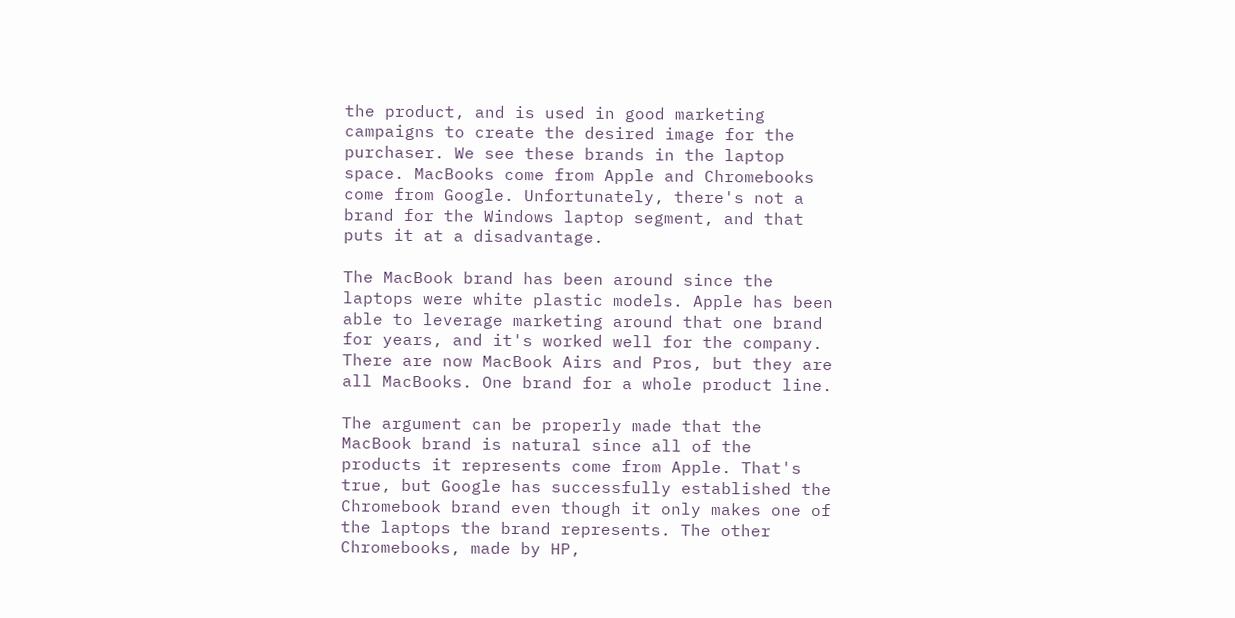the product, and is used in good marketing campaigns to create the desired image for the purchaser. We see these brands in the laptop space. MacBooks come from Apple and Chromebooks come from Google. Unfortunately, there's not a brand for the Windows laptop segment, and that puts it at a disadvantage.

The MacBook brand has been around since the laptops were white plastic models. Apple has been able to leverage marketing around that one brand for years, and it's worked well for the company. There are now MacBook Airs and Pros, but they are all MacBooks. One brand for a whole product line.

The argument can be properly made that the MacBook brand is natural since all of the products it represents come from Apple. That's true, but Google has successfully established the Chromebook brand even though it only makes one of the laptops the brand represents. The other Chromebooks, made by HP,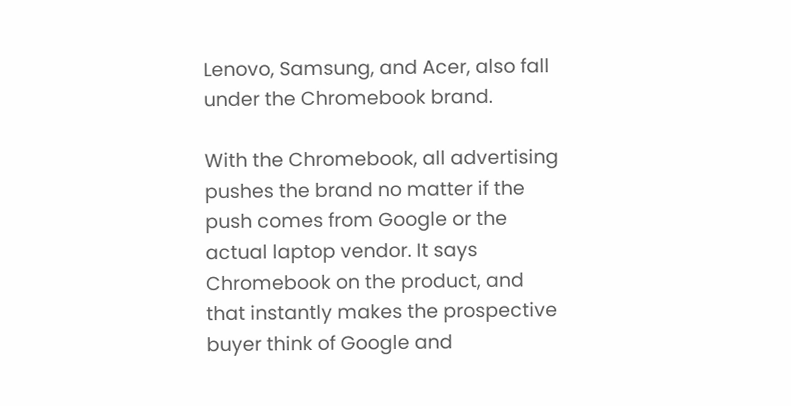Lenovo, Samsung, and Acer, also fall under the Chromebook brand.

With the Chromebook, all advertising pushes the brand no matter if the push comes from Google or the actual laptop vendor. It says Chromebook on the product, and that instantly makes the prospective buyer think of Google and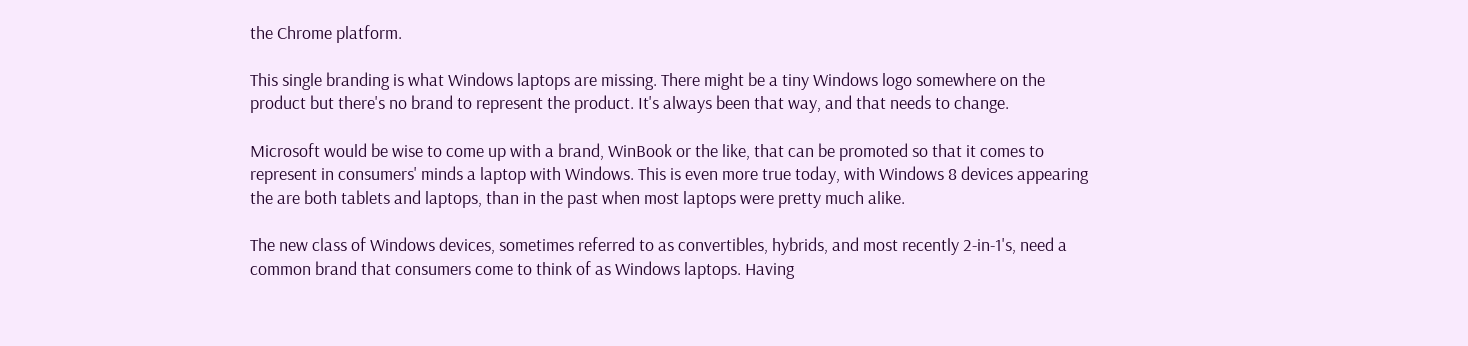the Chrome platform.

This single branding is what Windows laptops are missing. There might be a tiny Windows logo somewhere on the product but there's no brand to represent the product. It's always been that way, and that needs to change.

Microsoft would be wise to come up with a brand, WinBook or the like, that can be promoted so that it comes to represent in consumers' minds a laptop with Windows. This is even more true today, with Windows 8 devices appearing the are both tablets and laptops, than in the past when most laptops were pretty much alike.

The new class of Windows devices, sometimes referred to as convertibles, hybrids, and most recently 2-in-1's, need a common brand that consumers come to think of as Windows laptops. Having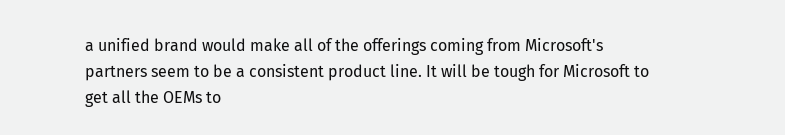a unified brand would make all of the offerings coming from Microsoft's partners seem to be a consistent product line. It will be tough for Microsoft to get all the OEMs to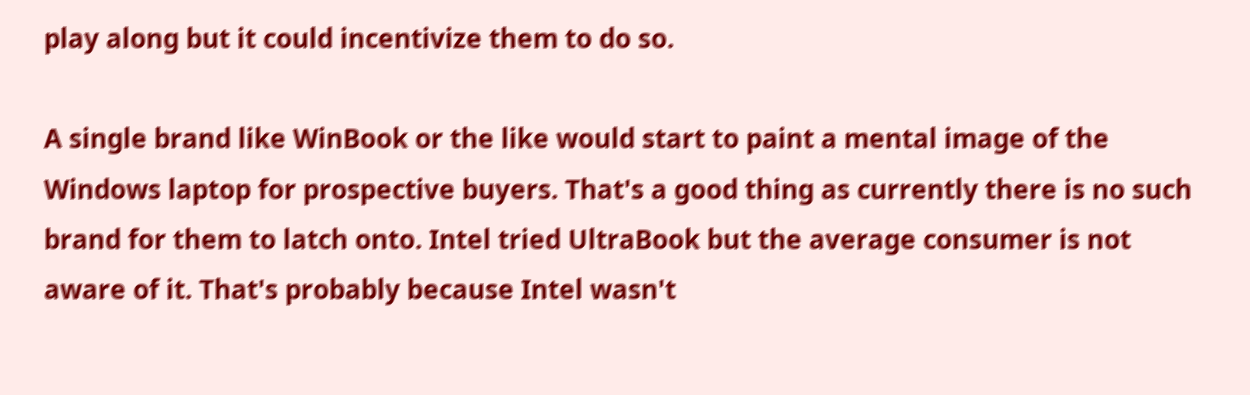play along but it could incentivize them to do so.

A single brand like WinBook or the like would start to paint a mental image of the Windows laptop for prospective buyers. That's a good thing as currently there is no such brand for them to latch onto. Intel tried UltraBook but the average consumer is not aware of it. That's probably because Intel wasn't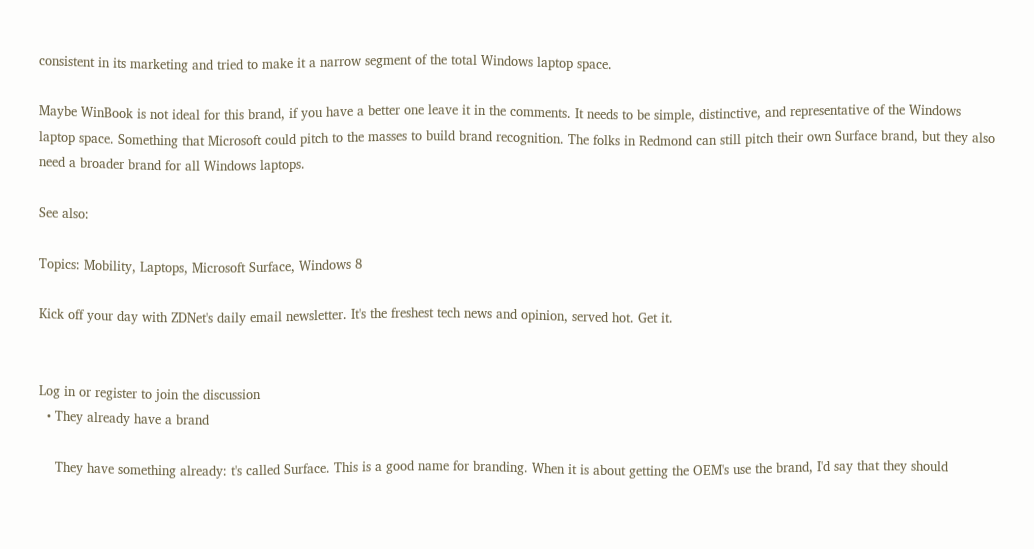consistent in its marketing and tried to make it a narrow segment of the total Windows laptop space.

Maybe WinBook is not ideal for this brand, if you have a better one leave it in the comments. It needs to be simple, distinctive, and representative of the Windows laptop space. Something that Microsoft could pitch to the masses to build brand recognition. The folks in Redmond can still pitch their own Surface brand, but they also need a broader brand for all Windows laptops.

See also:

Topics: Mobility, Laptops, Microsoft Surface, Windows 8

Kick off your day with ZDNet's daily email newsletter. It's the freshest tech news and opinion, served hot. Get it.


Log in or register to join the discussion
  • They already have a brand

    They have something already: t's called Surface. This is a good name for branding. When it is about getting the OEM's use the brand, I'd say that they should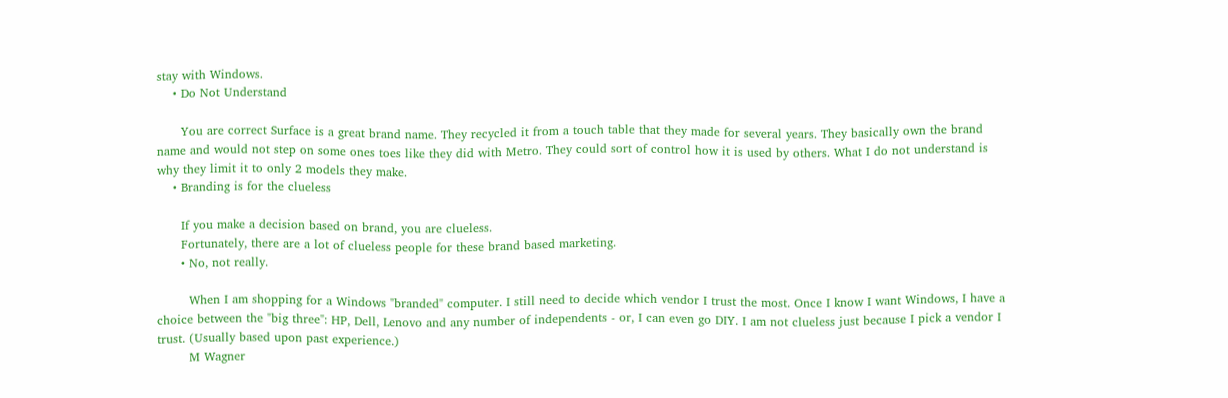stay with Windows.
    • Do Not Understand

      You are correct Surface is a great brand name. They recycled it from a touch table that they made for several years. They basically own the brand name and would not step on some ones toes like they did with Metro. They could sort of control how it is used by others. What I do not understand is why they limit it to only 2 models they make.
    • Branding is for the clueless

      If you make a decision based on brand, you are clueless.
      Fortunately, there are a lot of clueless people for these brand based marketing.
      • No, not really.

        When I am shopping for a Windows "branded" computer. I still need to decide which vendor I trust the most. Once I know I want Windows, I have a choice between the "big three": HP, Dell, Lenovo and any number of independents - or, I can even go DIY. I am not clueless just because I pick a vendor I trust. (Usually based upon past experience.)
        M Wagner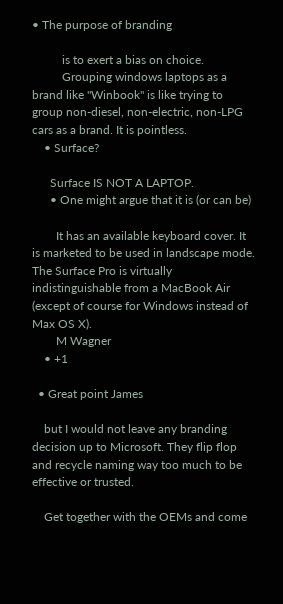• The purpose of branding

          is to exert a bias on choice.
          Grouping windows laptops as a brand like "Winbook" is like trying to group non-diesel, non-electric, non-LPG cars as a brand. It is pointless.
    • Surface?

      Surface IS NOT A LAPTOP.
      • One might argue that it is (or can be)

        It has an available keyboard cover. It is marketed to be used in landscape mode. The Surface Pro is virtually indistinguishable from a MacBook Air (except of course for Windows instead of Max OS X).
        M Wagner
    • +1

  • Great point James

    but I would not leave any branding decision up to Microsoft. They flip flop and recycle naming way too much to be effective or trusted.

    Get together with the OEMs and come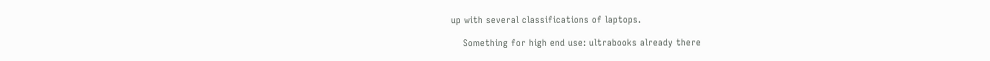up with several classifications of laptops.

    Something for high end use: ultrabooks already there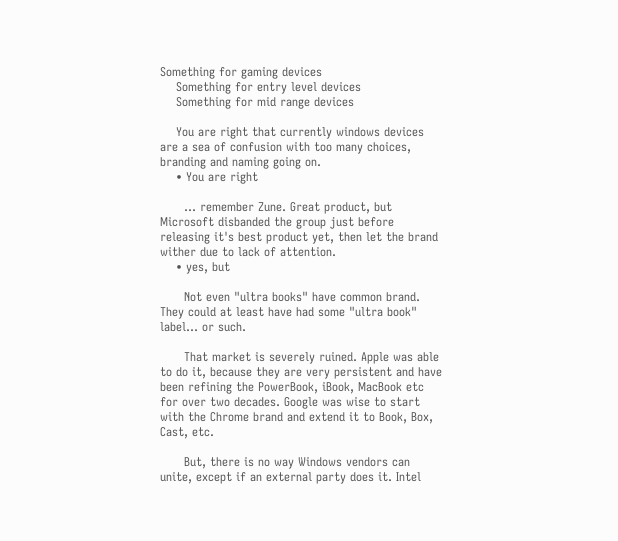Something for gaming devices
    Something for entry level devices
    Something for mid range devices

    You are right that currently windows devices are a sea of confusion with too many choices, branding and naming going on.
    • You are right

      ... remember Zune. Great product, but Microsoft disbanded the group just before releasing it's best product yet, then let the brand wither due to lack of attention.
    • yes, but

      Not even "ultra books" have common brand. They could at least have had some "ultra book" label... or such.

      That market is severely ruined. Apple was able to do it, because they are very persistent and have been refining the PowerBook, iBook, MacBook etc for over two decades. Google was wise to start with the Chrome brand and extend it to Book, Box, Cast, etc.

      But, there is no way Windows vendors can unite, except if an external party does it. Intel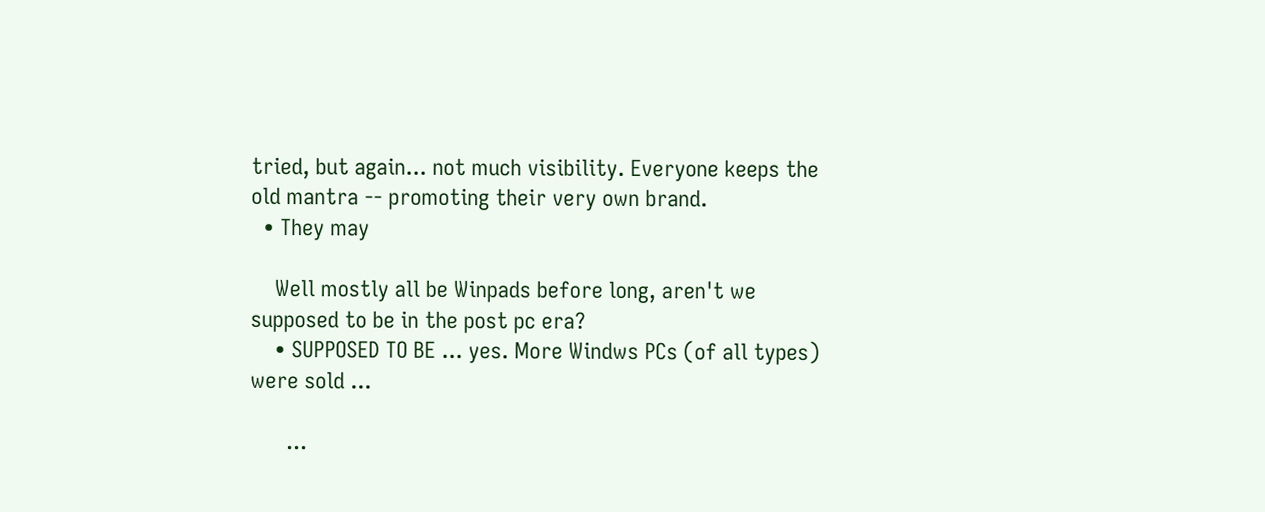tried, but again... not much visibility. Everyone keeps the old mantra -- promoting their very own brand.
  • They may

    Well mostly all be Winpads before long, aren't we supposed to be in the post pc era?
    • SUPPOSED TO BE ... yes. More Windws PCs (of all types) were sold ...

      ...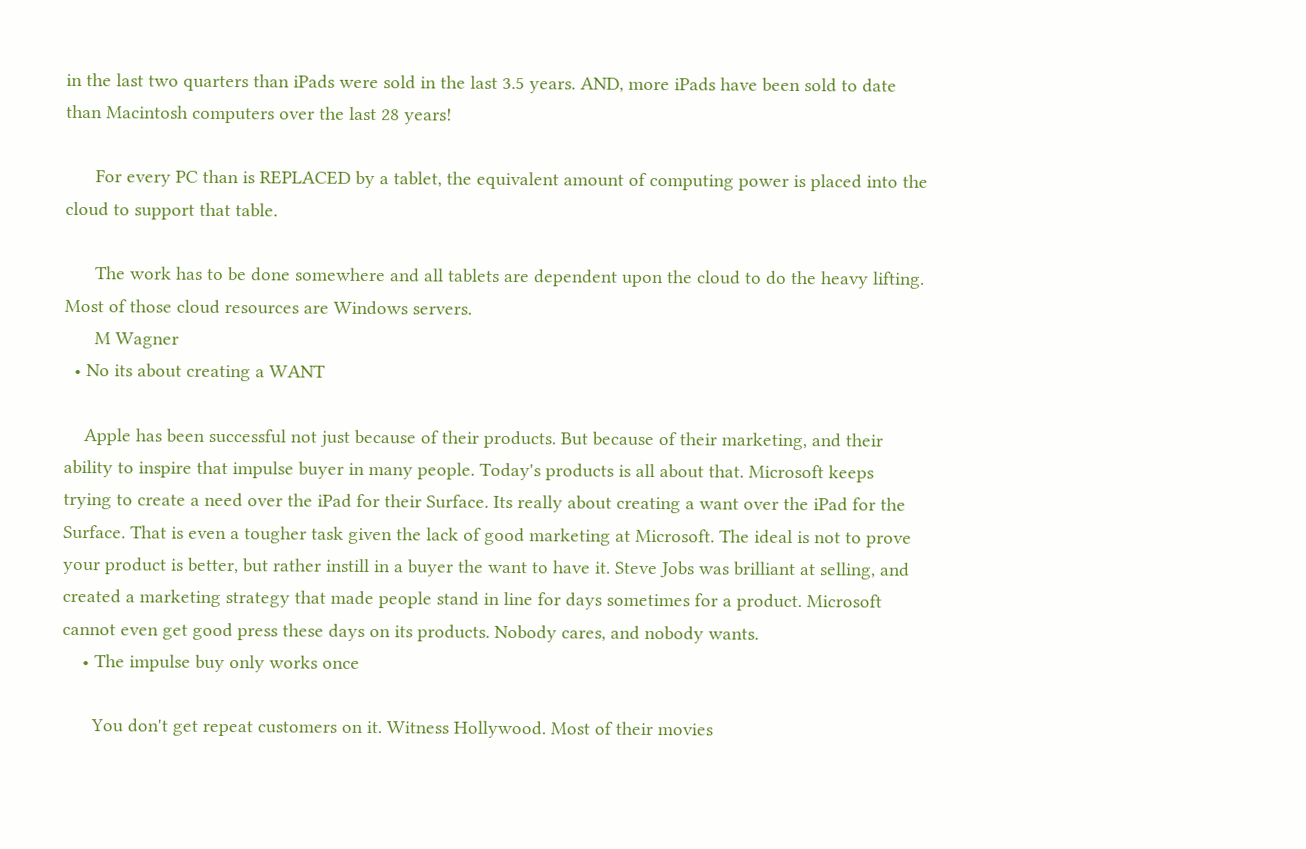in the last two quarters than iPads were sold in the last 3.5 years. AND, more iPads have been sold to date than Macintosh computers over the last 28 years!

      For every PC than is REPLACED by a tablet, the equivalent amount of computing power is placed into the cloud to support that table.

      The work has to be done somewhere and all tablets are dependent upon the cloud to do the heavy lifting. Most of those cloud resources are Windows servers.
      M Wagner
  • No its about creating a WANT

    Apple has been successful not just because of their products. But because of their marketing, and their ability to inspire that impulse buyer in many people. Today's products is all about that. Microsoft keeps trying to create a need over the iPad for their Surface. Its really about creating a want over the iPad for the Surface. That is even a tougher task given the lack of good marketing at Microsoft. The ideal is not to prove your product is better, but rather instill in a buyer the want to have it. Steve Jobs was brilliant at selling, and created a marketing strategy that made people stand in line for days sometimes for a product. Microsoft cannot even get good press these days on its products. Nobody cares, and nobody wants.
    • The impulse buy only works once

      You don't get repeat customers on it. Witness Hollywood. Most of their movies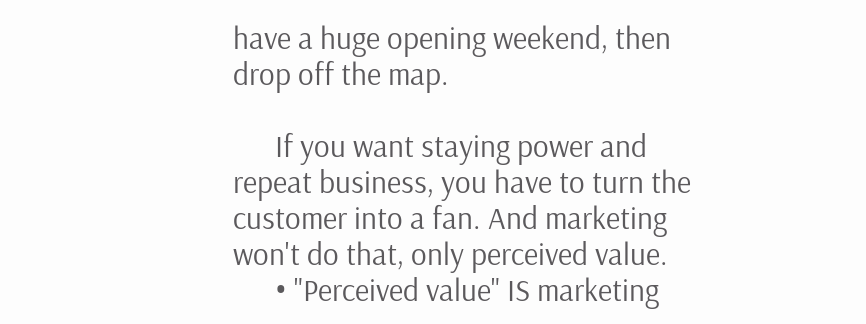have a huge opening weekend, then drop off the map.

      If you want staying power and repeat business, you have to turn the customer into a fan. And marketing won't do that, only perceived value.
      • "Perceived value" IS marketing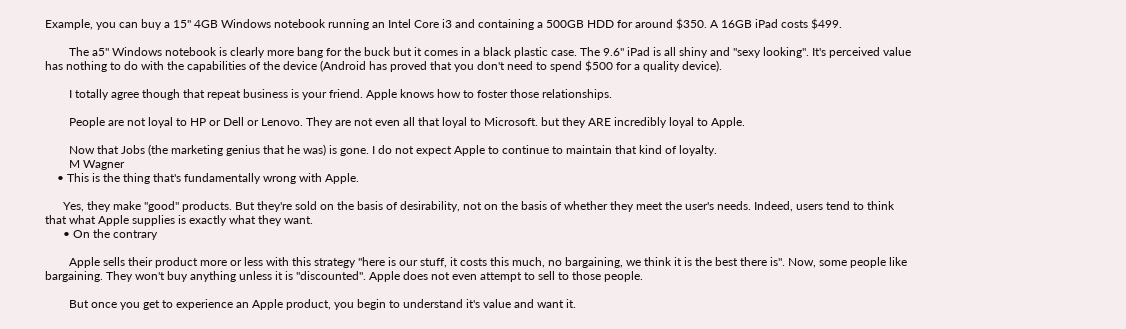Example, you can buy a 15" 4GB Windows notebook running an Intel Core i3 and containing a 500GB HDD for around $350. A 16GB iPad costs $499.

        The a5" Windows notebook is clearly more bang for the buck but it comes in a black plastic case. The 9.6" iPad is all shiny and "sexy looking". It's perceived value has nothing to do with the capabilities of the device (Android has proved that you don't need to spend $500 for a quality device).

        I totally agree though that repeat business is your friend. Apple knows how to foster those relationships.

        People are not loyal to HP or Dell or Lenovo. They are not even all that loyal to Microsoft. but they ARE incredibly loyal to Apple.

        Now that Jobs (the marketing genius that he was) is gone. I do not expect Apple to continue to maintain that kind of loyalty.
        M Wagner
    • This is the thing that's fundamentally wrong with Apple.

      Yes, they make "good" products. But they're sold on the basis of desirability, not on the basis of whether they meet the user's needs. Indeed, users tend to think that what Apple supplies is exactly what they want.
      • On the contrary

        Apple sells their product more or less with this strategy "here is our stuff, it costs this much, no bargaining, we think it is the best there is". Now, some people like bargaining. They won't buy anything unless it is "discounted". Apple does not even attempt to sell to those people.

        But once you get to experience an Apple product, you begin to understand it's value and want it.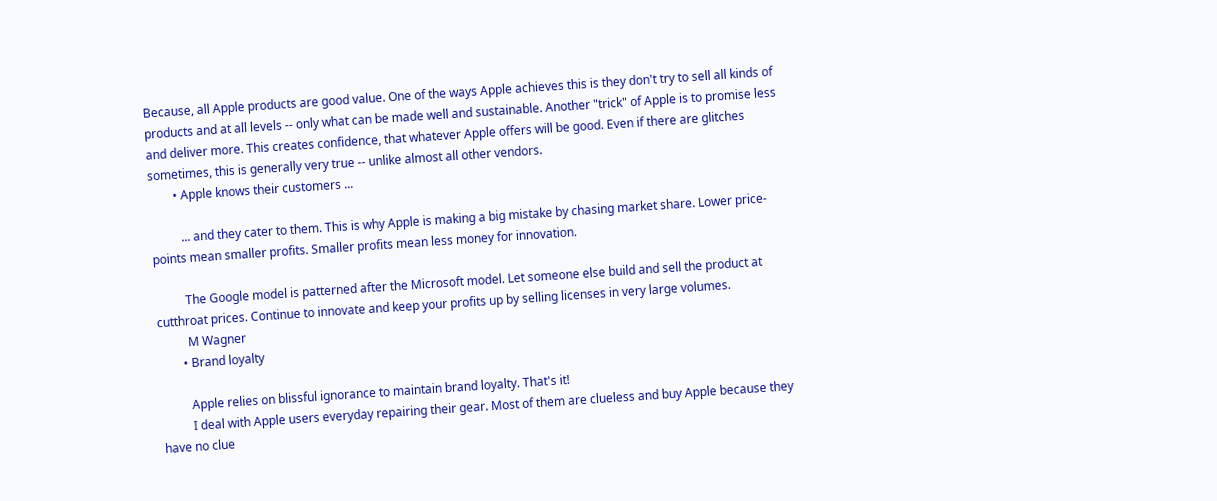Because, all Apple products are good value. One of the ways Apple achieves this is they don't try to sell all kinds of products and at all levels -- only what can be made well and sustainable. Another "trick" of Apple is to promise less and deliver more. This creates confidence, that whatever Apple offers will be good. Even if there are glitches sometimes, this is generally very true -- unlike almost all other vendors.
        • Apple knows their customers ...

          ... and they cater to them. This is why Apple is making a big mistake by chasing market share. Lower price-points mean smaller profits. Smaller profits mean less money for innovation.

          The Google model is patterned after the Microsoft model. Let someone else build and sell the product at cutthroat prices. Continue to innovate and keep your profits up by selling licenses in very large volumes.
          M Wagner
        • Brand loyalty

          Apple relies on blissful ignorance to maintain brand loyalty. That's it!
          I deal with Apple users everyday repairing their gear. Most of them are clueless and buy Apple because they have no clue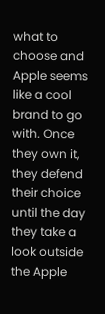what to choose and Apple seems like a cool brand to go with. Once they own it, they defend their choice until the day they take a look outside the Apple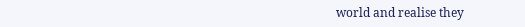world and realise they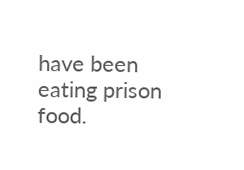have been eating prison food.